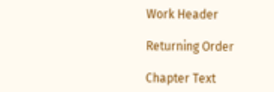Work Header

Returning Order

Chapter Text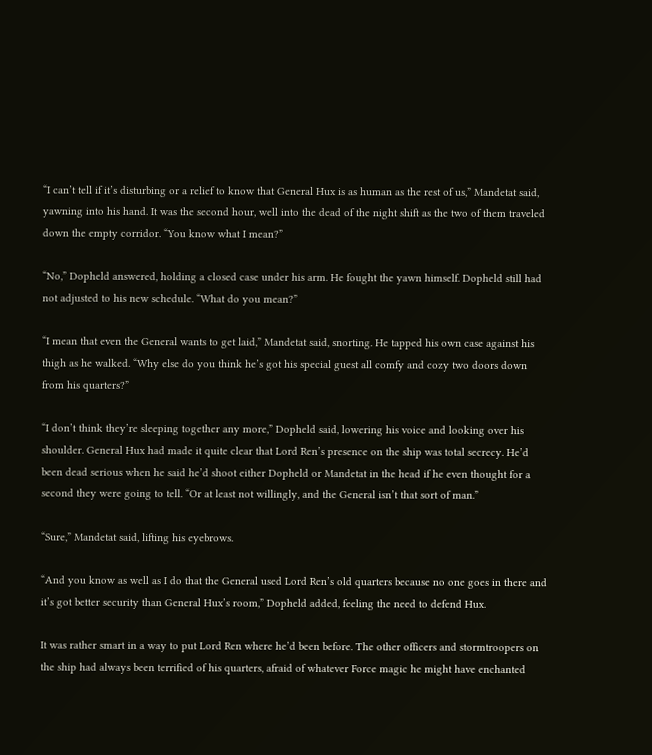“I can’t tell if it’s disturbing or a relief to know that General Hux is as human as the rest of us,” Mandetat said, yawning into his hand. It was the second hour, well into the dead of the night shift as the two of them traveled down the empty corridor. “You know what I mean?”

“No,” Dopheld answered, holding a closed case under his arm. He fought the yawn himself. Dopheld still had not adjusted to his new schedule. “What do you mean?”

“I mean that even the General wants to get laid,” Mandetat said, snorting. He tapped his own case against his thigh as he walked. “Why else do you think he’s got his special guest all comfy and cozy two doors down from his quarters?”

“I don’t think they’re sleeping together any more,” Dopheld said, lowering his voice and looking over his shoulder. General Hux had made it quite clear that Lord Ren’s presence on the ship was total secrecy. He’d been dead serious when he said he’d shoot either Dopheld or Mandetat in the head if he even thought for a second they were going to tell. “Or at least not willingly, and the General isn’t that sort of man.”

“Sure,” Mandetat said, lifting his eyebrows.

“And you know as well as I do that the General used Lord Ren’s old quarters because no one goes in there and it’s got better security than General Hux’s room,” Dopheld added, feeling the need to defend Hux.

It was rather smart in a way to put Lord Ren where he’d been before. The other officers and stormtroopers on the ship had always been terrified of his quarters, afraid of whatever Force magic he might have enchanted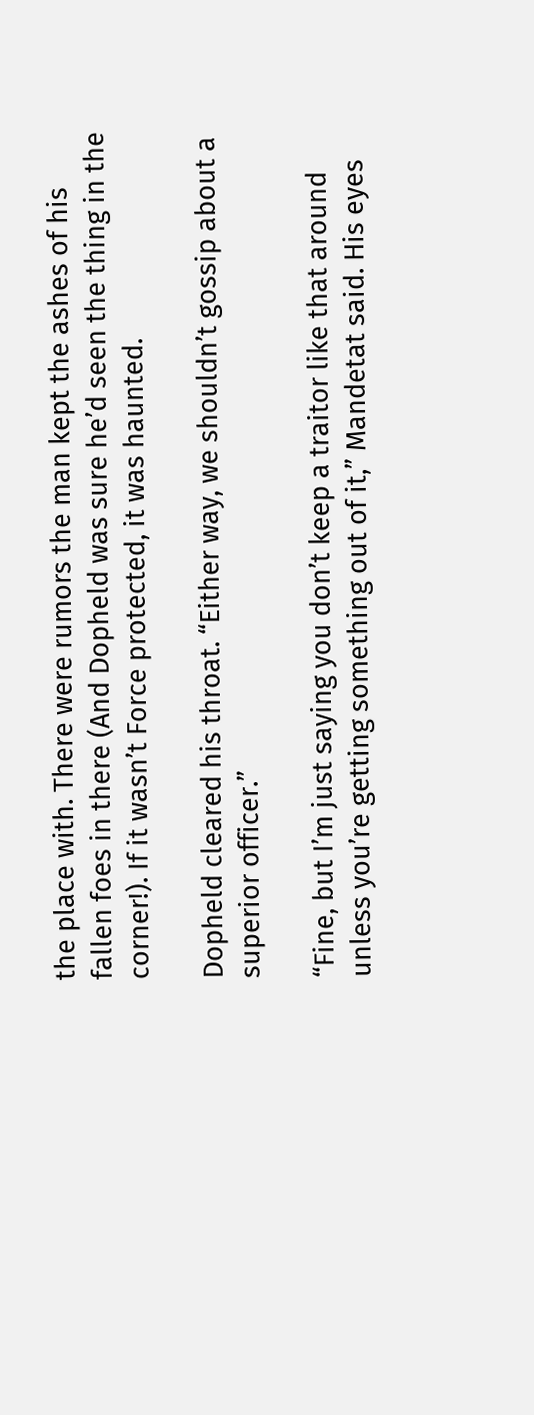the place with. There were rumors the man kept the ashes of his fallen foes in there (And Dopheld was sure he’d seen the thing in the corner!). If it wasn’t Force protected, it was haunted.

Dopheld cleared his throat. “Either way, we shouldn’t gossip about a superior officer.”

“Fine, but I’m just saying you don’t keep a traitor like that around unless you’re getting something out of it,” Mandetat said. His eyes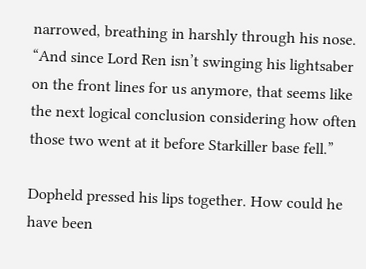narrowed, breathing in harshly through his nose. “And since Lord Ren isn’t swinging his lightsaber on the front lines for us anymore, that seems like the next logical conclusion considering how often those two went at it before Starkiller base fell.”

Dopheld pressed his lips together. How could he have been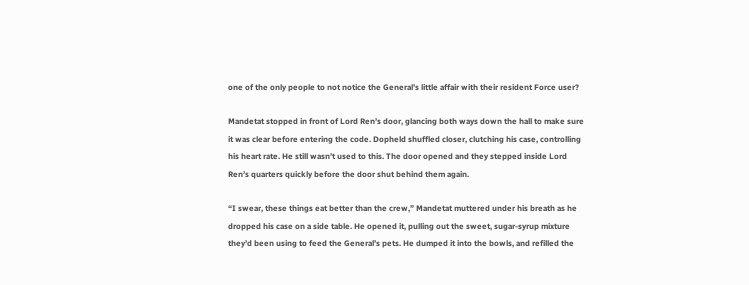one of the only people to not notice the General’s little affair with their resident Force user?

Mandetat stopped in front of Lord Ren’s door, glancing both ways down the hall to make sure it was clear before entering the code. Dopheld shuffled closer, clutching his case, controlling his heart rate. He still wasn’t used to this. The door opened and they stepped inside Lord Ren’s quarters quickly before the door shut behind them again.

“I swear, these things eat better than the crew,” Mandetat muttered under his breath as he dropped his case on a side table. He opened it, pulling out the sweet, sugar-syrup mixture they’d been using to feed the General’s pets. He dumped it into the bowls, and refilled the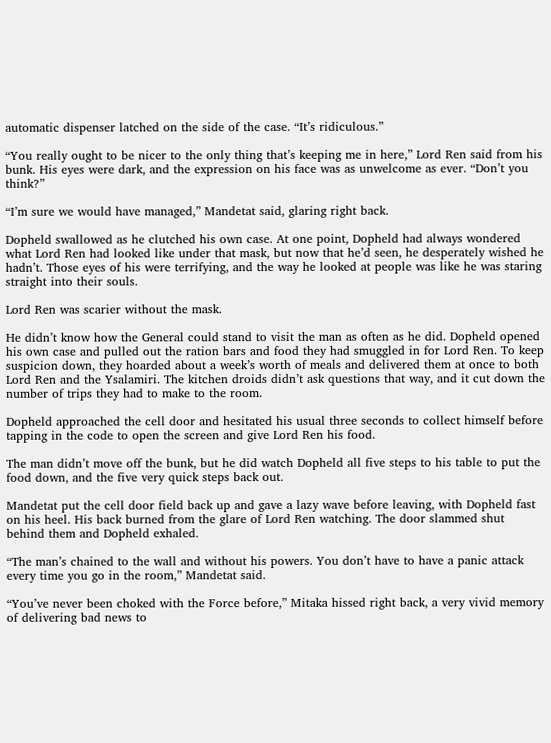automatic dispenser latched on the side of the case. “It’s ridiculous.”

“You really ought to be nicer to the only thing that’s keeping me in here,” Lord Ren said from his bunk. His eyes were dark, and the expression on his face was as unwelcome as ever. “Don’t you think?”

“I’m sure we would have managed,” Mandetat said, glaring right back.

Dopheld swallowed as he clutched his own case. At one point, Dopheld had always wondered what Lord Ren had looked like under that mask, but now that he’d seen, he desperately wished he hadn’t. Those eyes of his were terrifying, and the way he looked at people was like he was staring straight into their souls.

Lord Ren was scarier without the mask.

He didn’t know how the General could stand to visit the man as often as he did. Dopheld opened his own case and pulled out the ration bars and food they had smuggled in for Lord Ren. To keep suspicion down, they hoarded about a week’s worth of meals and delivered them at once to both Lord Ren and the Ysalamiri. The kitchen droids didn’t ask questions that way, and it cut down the number of trips they had to make to the room.

Dopheld approached the cell door and hesitated his usual three seconds to collect himself before tapping in the code to open the screen and give Lord Ren his food.

The man didn’t move off the bunk, but he did watch Dopheld all five steps to his table to put the food down, and the five very quick steps back out.

Mandetat put the cell door field back up and gave a lazy wave before leaving, with Dopheld fast on his heel. His back burned from the glare of Lord Ren watching. The door slammed shut behind them and Dopheld exhaled.

“The man’s chained to the wall and without his powers. You don’t have to have a panic attack every time you go in the room,” Mandetat said.

“You’ve never been choked with the Force before,” Mitaka hissed right back, a very vivid memory of delivering bad news to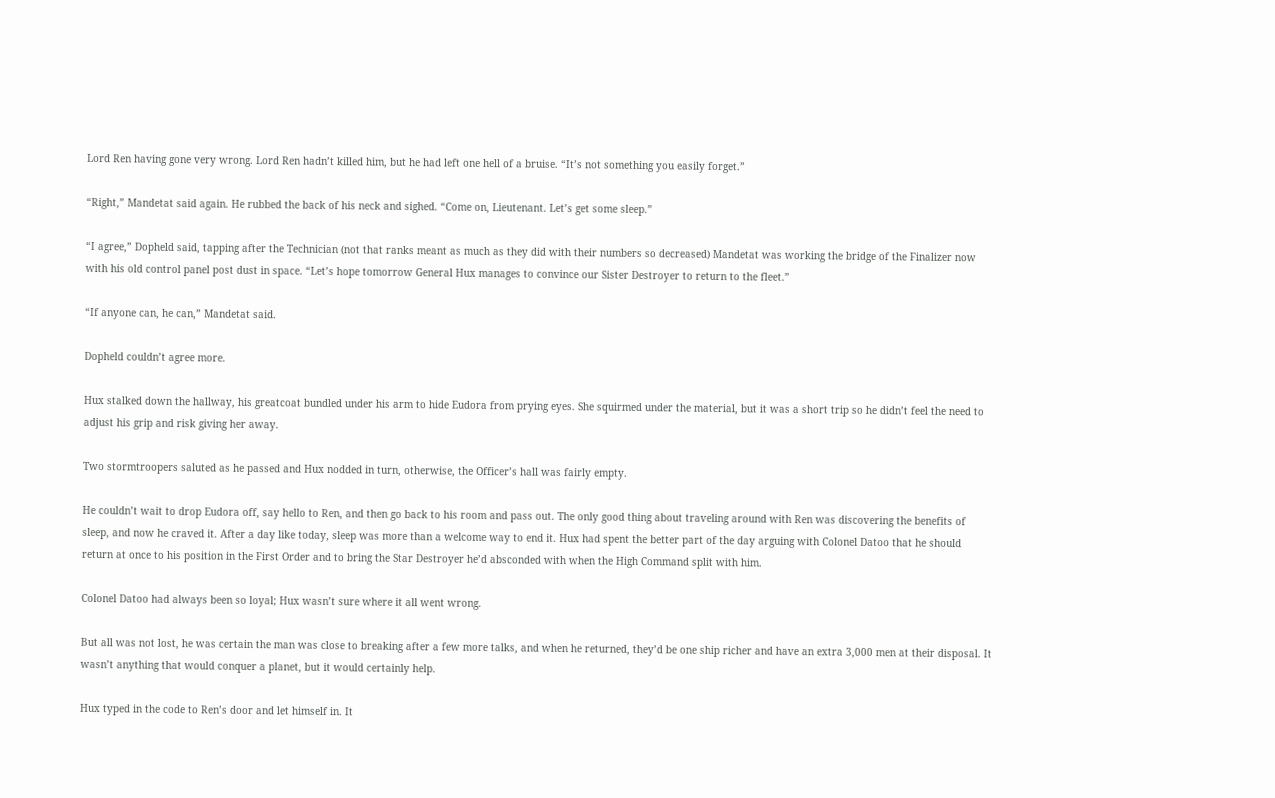Lord Ren having gone very wrong. Lord Ren hadn’t killed him, but he had left one hell of a bruise. “It’s not something you easily forget.”

“Right,” Mandetat said again. He rubbed the back of his neck and sighed. “Come on, Lieutenant. Let’s get some sleep.”

“I agree,” Dopheld said, tapping after the Technician (not that ranks meant as much as they did with their numbers so decreased) Mandetat was working the bridge of the Finalizer now with his old control panel post dust in space. “Let’s hope tomorrow General Hux manages to convince our Sister Destroyer to return to the fleet.”

“If anyone can, he can,” Mandetat said.

Dopheld couldn’t agree more.

Hux stalked down the hallway, his greatcoat bundled under his arm to hide Eudora from prying eyes. She squirmed under the material, but it was a short trip so he didn’t feel the need to adjust his grip and risk giving her away.

Two stormtroopers saluted as he passed and Hux nodded in turn, otherwise, the Officer’s hall was fairly empty.

He couldn’t wait to drop Eudora off, say hello to Ren, and then go back to his room and pass out. The only good thing about traveling around with Ren was discovering the benefits of sleep, and now he craved it. After a day like today, sleep was more than a welcome way to end it. Hux had spent the better part of the day arguing with Colonel Datoo that he should return at once to his position in the First Order and to bring the Star Destroyer he’d absconded with when the High Command split with him.

Colonel Datoo had always been so loyal; Hux wasn’t sure where it all went wrong.

But all was not lost, he was certain the man was close to breaking after a few more talks, and when he returned, they’d be one ship richer and have an extra 3,000 men at their disposal. It wasn’t anything that would conquer a planet, but it would certainly help.

Hux typed in the code to Ren’s door and let himself in. It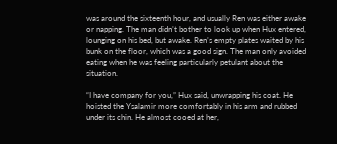was around the sixteenth hour, and usually Ren was either awake or napping. The man didn’t bother to look up when Hux entered, lounging on his bed, but awake. Ren’s empty plates waited by his bunk on the floor, which was a good sign. The man only avoided eating when he was feeling particularly petulant about the situation.

“I have company for you,” Hux said, unwrapping his coat. He hoisted the Ysalamir more comfortably in his arm and rubbed under its chin. He almost cooed at her,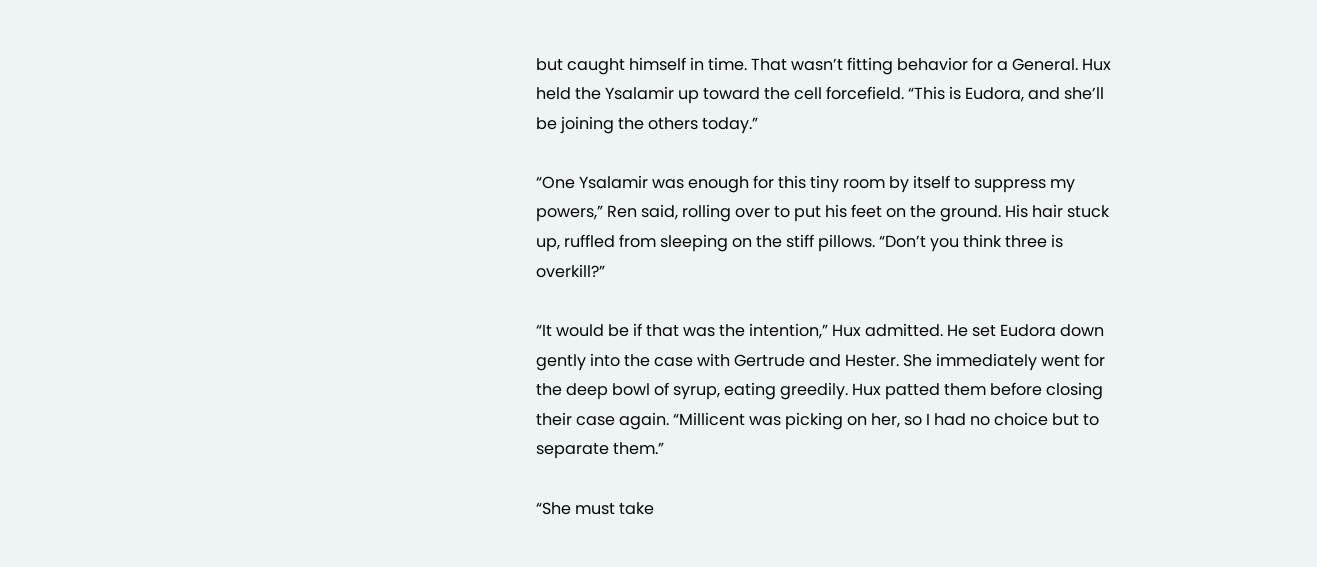but caught himself in time. That wasn’t fitting behavior for a General. Hux held the Ysalamir up toward the cell forcefield. “This is Eudora, and she’ll be joining the others today.”

“One Ysalamir was enough for this tiny room by itself to suppress my powers,” Ren said, rolling over to put his feet on the ground. His hair stuck up, ruffled from sleeping on the stiff pillows. “Don’t you think three is overkill?”

“It would be if that was the intention,” Hux admitted. He set Eudora down gently into the case with Gertrude and Hester. She immediately went for the deep bowl of syrup, eating greedily. Hux patted them before closing their case again. “Millicent was picking on her, so I had no choice but to separate them.”

“She must take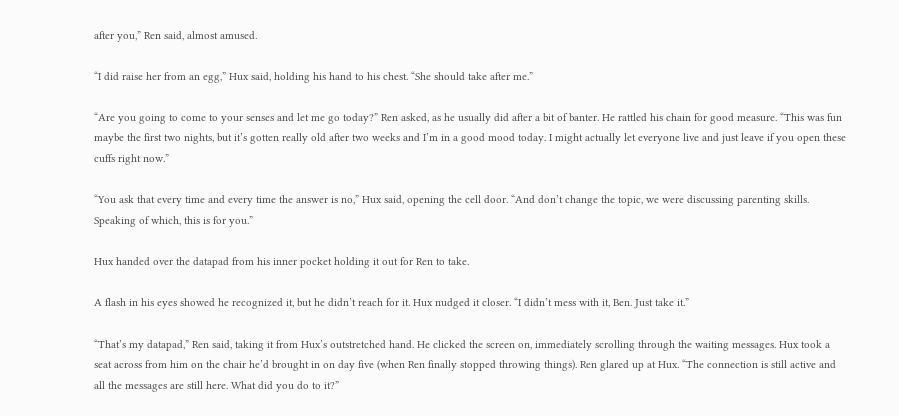after you,” Ren said, almost amused.

“I did raise her from an egg,” Hux said, holding his hand to his chest. “She should take after me.”

“Are you going to come to your senses and let me go today?” Ren asked, as he usually did after a bit of banter. He rattled his chain for good measure. “This was fun maybe the first two nights, but it’s gotten really old after two weeks and I’m in a good mood today. I might actually let everyone live and just leave if you open these cuffs right now.”

“You ask that every time and every time the answer is no,” Hux said, opening the cell door. “And don’t change the topic, we were discussing parenting skills. Speaking of which, this is for you.”

Hux handed over the datapad from his inner pocket holding it out for Ren to take.

A flash in his eyes showed he recognized it, but he didn’t reach for it. Hux nudged it closer. “I didn’t mess with it, Ben. Just take it.”

“That’s my datapad,” Ren said, taking it from Hux’s outstretched hand. He clicked the screen on, immediately scrolling through the waiting messages. Hux took a seat across from him on the chair he’d brought in on day five (when Ren finally stopped throwing things). Ren glared up at Hux. “The connection is still active and all the messages are still here. What did you do to it?”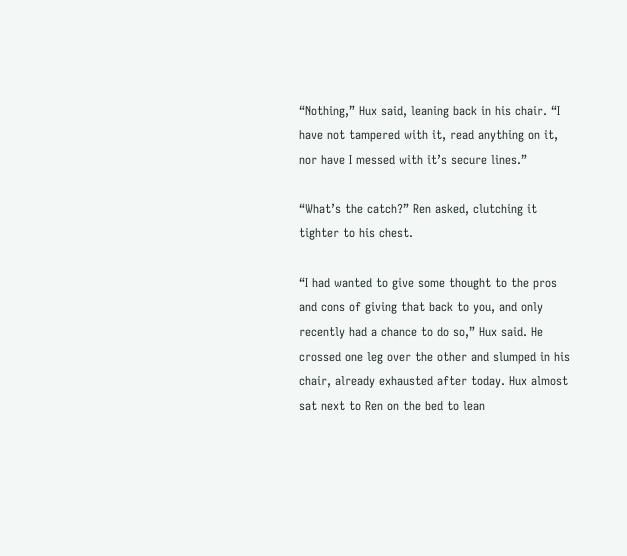“Nothing,” Hux said, leaning back in his chair. “I have not tampered with it, read anything on it, nor have I messed with it’s secure lines.”

“What’s the catch?” Ren asked, clutching it tighter to his chest.

“I had wanted to give some thought to the pros and cons of giving that back to you, and only recently had a chance to do so,” Hux said. He crossed one leg over the other and slumped in his chair, already exhausted after today. Hux almost sat next to Ren on the bed to lean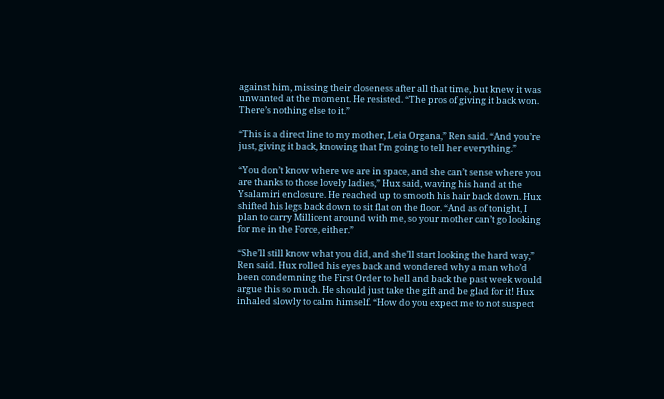against him, missing their closeness after all that time, but knew it was unwanted at the moment. He resisted. “The pros of giving it back won. There’s nothing else to it.”

“This is a direct line to my mother, Leia Organa,” Ren said. “And you’re just, giving it back, knowing that I’m going to tell her everything.”

“You don’t know where we are in space, and she can’t sense where you are thanks to those lovely ladies,” Hux said, waving his hand at the Ysalamiri enclosure. He reached up to smooth his hair back down. Hux shifted his legs back down to sit flat on the floor. “And as of tonight, I plan to carry Millicent around with me, so your mother can’t go looking for me in the Force, either.”

“She’ll still know what you did, and she’ll start looking the hard way,” Ren said. Hux rolled his eyes back and wondered why a man who’d been condemning the First Order to hell and back the past week would argue this so much. He should just take the gift and be glad for it! Hux inhaled slowly to calm himself. “How do you expect me to not suspect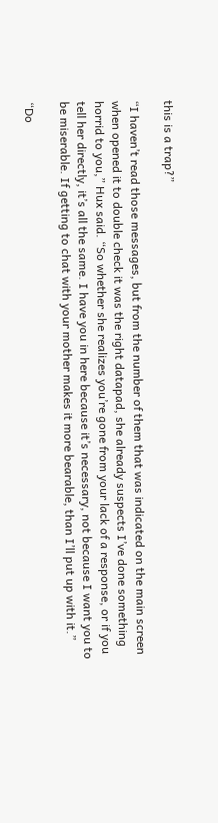this is a trap?”

“I haven’t read those messages, but from the number of them that was indicated on the main screen when opened it to double check it was the right datapad, she already suspects I’ve done something horrid to you,” Hux said. “So whether she realizes you’re gone from your lack of a response, or if you tell her directly, it’s all the same. I have you in here because it’s necessary, not because I want you to be miserable. If getting to chat with your mother makes it more bearable, than I’ll put up with it.”

“Do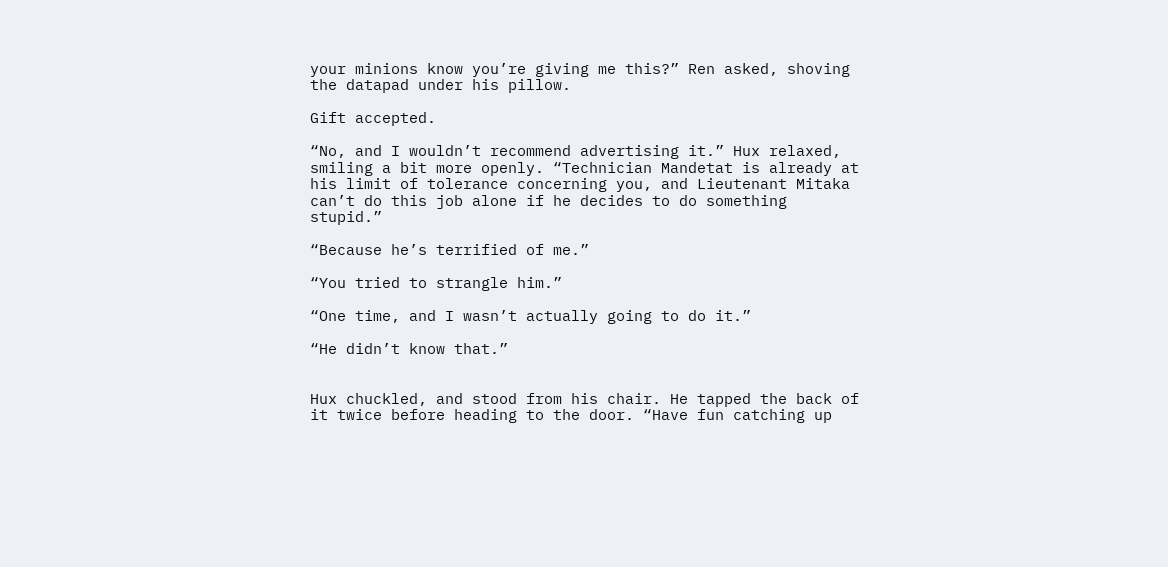your minions know you’re giving me this?” Ren asked, shoving the datapad under his pillow.

Gift accepted.

“No, and I wouldn’t recommend advertising it.” Hux relaxed, smiling a bit more openly. “Technician Mandetat is already at his limit of tolerance concerning you, and Lieutenant Mitaka can’t do this job alone if he decides to do something stupid.”

“Because he’s terrified of me.”

“You tried to strangle him.”

“One time, and I wasn’t actually going to do it.”

“He didn’t know that.”


Hux chuckled, and stood from his chair. He tapped the back of it twice before heading to the door. “Have fun catching up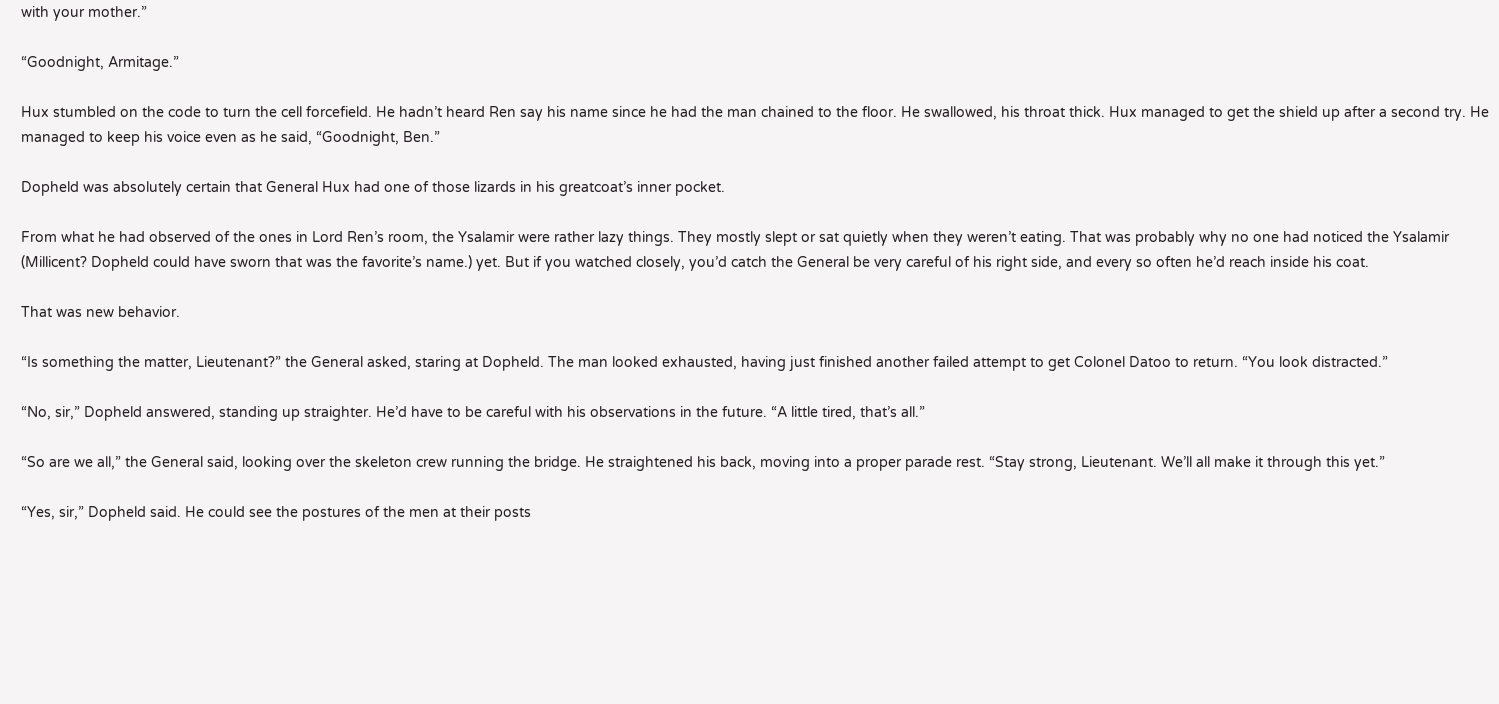with your mother.”

“Goodnight, Armitage.”

Hux stumbled on the code to turn the cell forcefield. He hadn’t heard Ren say his name since he had the man chained to the floor. He swallowed, his throat thick. Hux managed to get the shield up after a second try. He managed to keep his voice even as he said, “Goodnight, Ben.”

Dopheld was absolutely certain that General Hux had one of those lizards in his greatcoat’s inner pocket.

From what he had observed of the ones in Lord Ren’s room, the Ysalamir were rather lazy things. They mostly slept or sat quietly when they weren’t eating. That was probably why no one had noticed the Ysalamir (Millicent? Dopheld could have sworn that was the favorite’s name.) yet. But if you watched closely, you’d catch the General be very careful of his right side, and every so often he’d reach inside his coat.

That was new behavior.

“Is something the matter, Lieutenant?” the General asked, staring at Dopheld. The man looked exhausted, having just finished another failed attempt to get Colonel Datoo to return. “You look distracted.”

“No, sir,” Dopheld answered, standing up straighter. He’d have to be careful with his observations in the future. “A little tired, that’s all.”

“So are we all,” the General said, looking over the skeleton crew running the bridge. He straightened his back, moving into a proper parade rest. “Stay strong, Lieutenant. We’ll all make it through this yet.”

“Yes, sir,” Dopheld said. He could see the postures of the men at their posts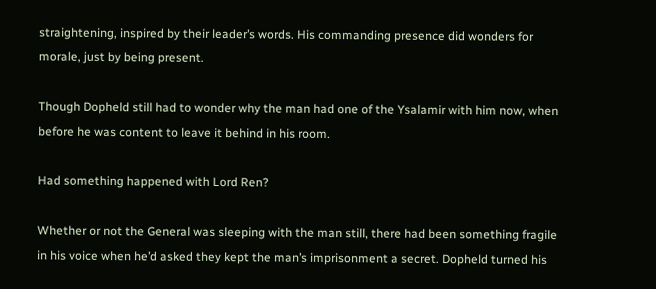straightening, inspired by their leader’s words. His commanding presence did wonders for morale, just by being present.

Though Dopheld still had to wonder why the man had one of the Ysalamir with him now, when before he was content to leave it behind in his room.

Had something happened with Lord Ren?

Whether or not the General was sleeping with the man still, there had been something fragile in his voice when he’d asked they kept the man’s imprisonment a secret. Dopheld turned his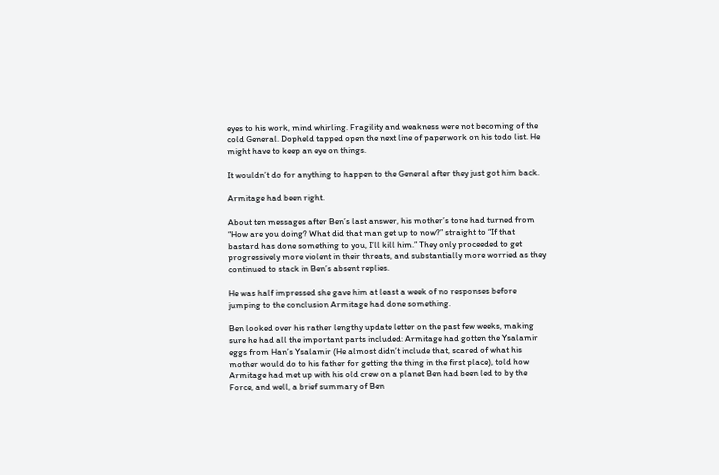eyes to his work, mind whirling. Fragility and weakness were not becoming of the cold General. Dopheld tapped open the next line of paperwork on his todo list. He might have to keep an eye on things.

It wouldn’t do for anything to happen to the General after they just got him back.

Armitage had been right.

About ten messages after Ben’s last answer, his mother’s tone had turned from “How are you doing? What did that man get up to now?” straight to “If that bastard has done something to you, I’ll kill him.” They only proceeded to get progressively more violent in their threats, and substantially more worried as they continued to stack in Ben’s absent replies.

He was half impressed she gave him at least a week of no responses before jumping to the conclusion Armitage had done something.

Ben looked over his rather lengthy update letter on the past few weeks, making sure he had all the important parts included: Armitage had gotten the Ysalamir eggs from Han’s Ysalamir (He almost didn’t include that, scared of what his mother would do to his father for getting the thing in the first place), told how Armitage had met up with his old crew on a planet Ben had been led to by the Force, and well, a brief summary of Ben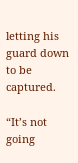letting his guard down to be captured.

“It’s not going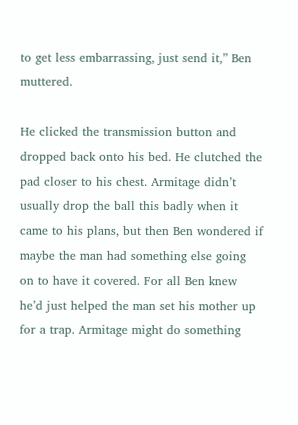to get less embarrassing, just send it,” Ben muttered.

He clicked the transmission button and dropped back onto his bed. He clutched the pad closer to his chest. Armitage didn’t usually drop the ball this badly when it came to his plans, but then Ben wondered if maybe the man had something else going on to have it covered. For all Ben knew he’d just helped the man set his mother up for a trap. Armitage might do something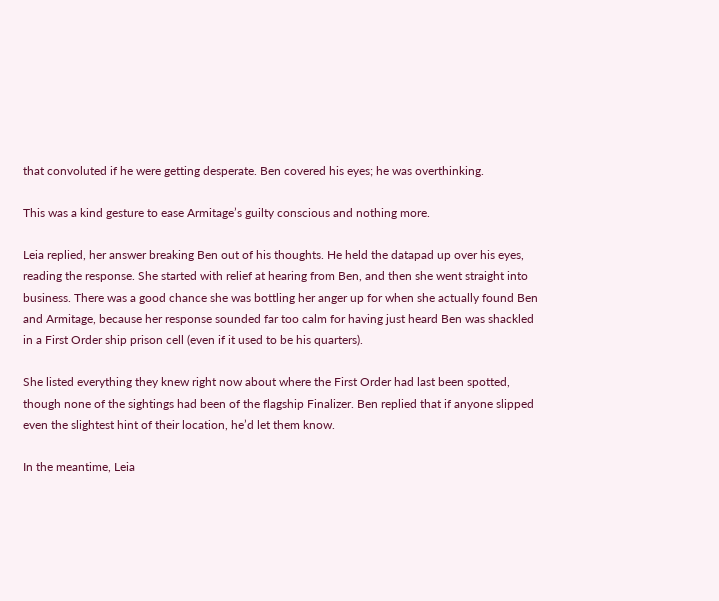that convoluted if he were getting desperate. Ben covered his eyes; he was overthinking.

This was a kind gesture to ease Armitage’s guilty conscious and nothing more.

Leia replied, her answer breaking Ben out of his thoughts. He held the datapad up over his eyes, reading the response. She started with relief at hearing from Ben, and then she went straight into business. There was a good chance she was bottling her anger up for when she actually found Ben and Armitage, because her response sounded far too calm for having just heard Ben was shackled in a First Order ship prison cell (even if it used to be his quarters).

She listed everything they knew right now about where the First Order had last been spotted, though none of the sightings had been of the flagship Finalizer. Ben replied that if anyone slipped even the slightest hint of their location, he’d let them know.

In the meantime, Leia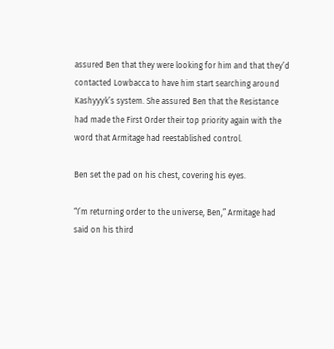assured Ben that they were looking for him and that they’d contacted Lowbacca to have him start searching around Kashyyyk’s system. She assured Ben that the Resistance had made the First Order their top priority again with the word that Armitage had reestablished control.

Ben set the pad on his chest, covering his eyes.

“I’m returning order to the universe, Ben,” Armitage had said on his third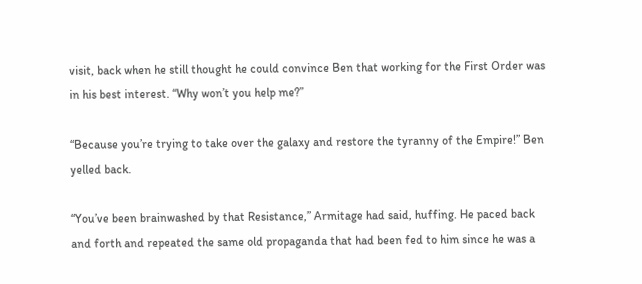visit, back when he still thought he could convince Ben that working for the First Order was in his best interest. “Why won’t you help me?”

“Because you’re trying to take over the galaxy and restore the tyranny of the Empire!” Ben yelled back.

“You’ve been brainwashed by that Resistance,” Armitage had said, huffing. He paced back and forth and repeated the same old propaganda that had been fed to him since he was a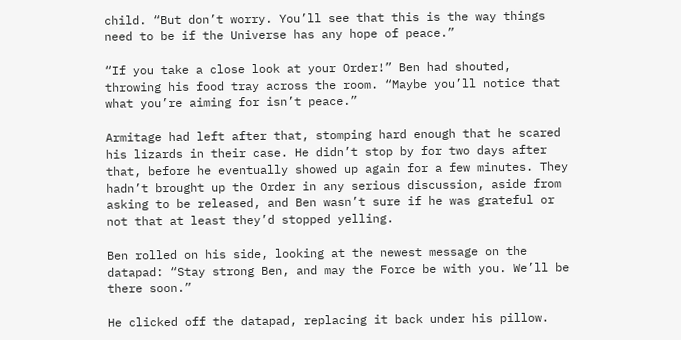child. “But don’t worry. You’ll see that this is the way things need to be if the Universe has any hope of peace.”

“If you take a close look at your Order!” Ben had shouted, throwing his food tray across the room. “Maybe you’ll notice that what you’re aiming for isn’t peace.”

Armitage had left after that, stomping hard enough that he scared his lizards in their case. He didn’t stop by for two days after that, before he eventually showed up again for a few minutes. They hadn’t brought up the Order in any serious discussion, aside from asking to be released, and Ben wasn’t sure if he was grateful or not that at least they’d stopped yelling.

Ben rolled on his side, looking at the newest message on the datapad: “Stay strong Ben, and may the Force be with you. We’ll be there soon.”

He clicked off the datapad, replacing it back under his pillow.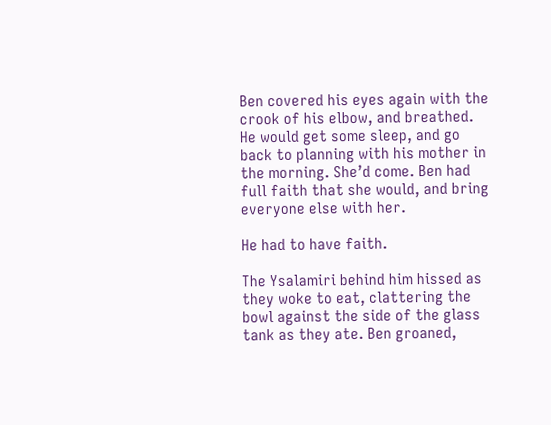Ben covered his eyes again with the crook of his elbow, and breathed. He would get some sleep, and go back to planning with his mother in the morning. She’d come. Ben had full faith that she would, and bring everyone else with her.

He had to have faith.

The Ysalamiri behind him hissed as they woke to eat, clattering the bowl against the side of the glass tank as they ate. Ben groaned,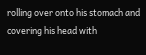rolling over onto his stomach and covering his head with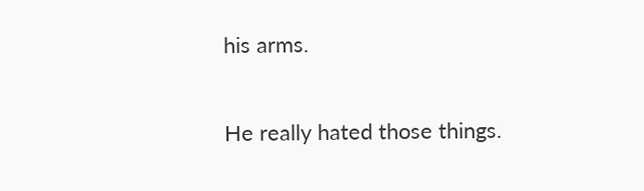his arms.

He really hated those things.